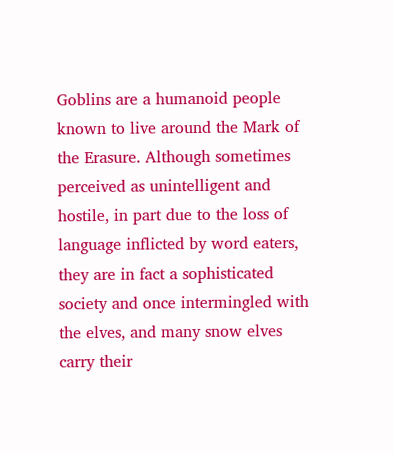Goblins are a humanoid people known to live around the Mark of the Erasure. Although sometimes perceived as unintelligent and hostile, in part due to the loss of language inflicted by word eaters, they are in fact a sophisticated society and once intermingled with the elves, and many snow elves carry their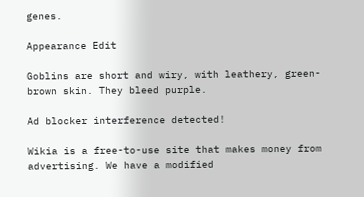genes.

Appearance Edit

Goblins are short and wiry, with leathery, green-brown skin. They bleed purple.

Ad blocker interference detected!

Wikia is a free-to-use site that makes money from advertising. We have a modified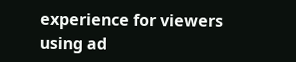experience for viewers using ad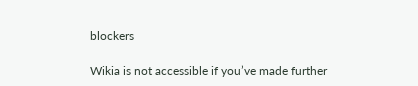blockers

Wikia is not accessible if you’ve made further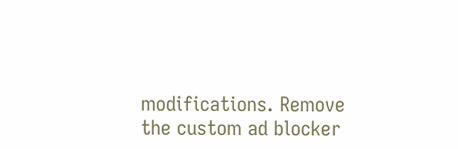modifications. Remove the custom ad blocker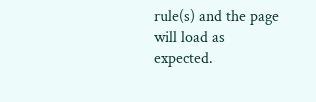rule(s) and the page will load as expected.